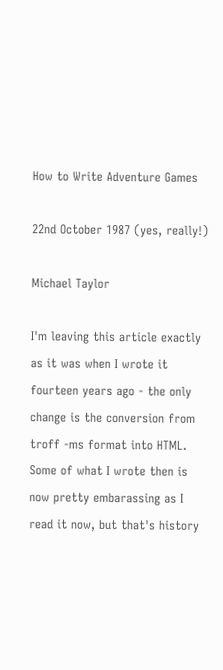How to Write Adventure Games

22nd October 1987 (yes, really!)

Michael Taylor

I'm leaving this article exactly as it was when I wrote it fourteen years ago - the only change is the conversion from troff -ms format into HTML. Some of what I wrote then is now pretty embarassing as I read it now, but that's history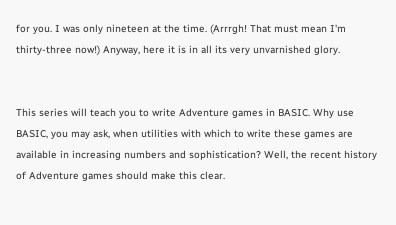for you. I was only nineteen at the time. (Arrrgh! That must mean I'm thirty-three now!) Anyway, here it is in all its very unvarnished glory.


This series will teach you to write Adventure games in BASIC. Why use BASIC, you may ask, when utilities with which to write these games are available in increasing numbers and sophistication? Well, the recent history of Adventure games should make this clear.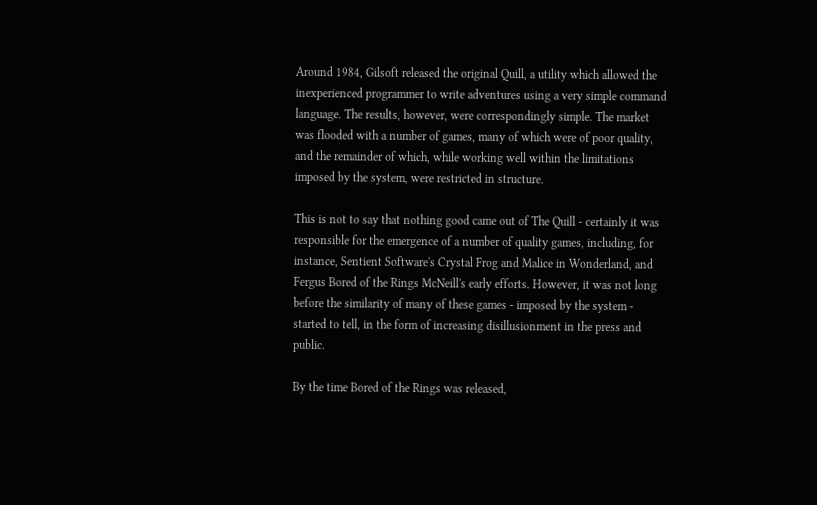Around 1984, Gilsoft released the original Quill, a utility which allowed the inexperienced programmer to write adventures using a very simple command language. The results, however, were correspondingly simple. The market was flooded with a number of games, many of which were of poor quality, and the remainder of which, while working well within the limitations imposed by the system, were restricted in structure.

This is not to say that nothing good came out of The Quill - certainly it was responsible for the emergence of a number of quality games, including, for instance, Sentient Software's Crystal Frog and Malice in Wonderland, and Fergus Bored of the Rings McNeill's early efforts. However, it was not long before the similarity of many of these games - imposed by the system - started to tell, in the form of increasing disillusionment in the press and public.

By the time Bored of the Rings was released,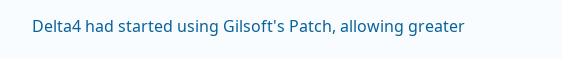Delta4 had started using Gilsoft's Patch, allowing greater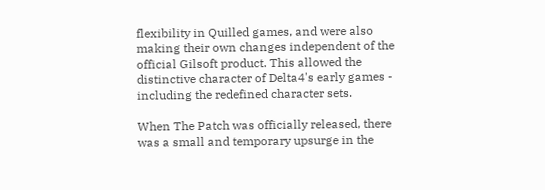flexibility in Quilled games, and were also making their own changes independent of the official Gilsoft product. This allowed the distinctive character of Delta4's early games - including the redefined character sets.

When The Patch was officially released, there was a small and temporary upsurge in the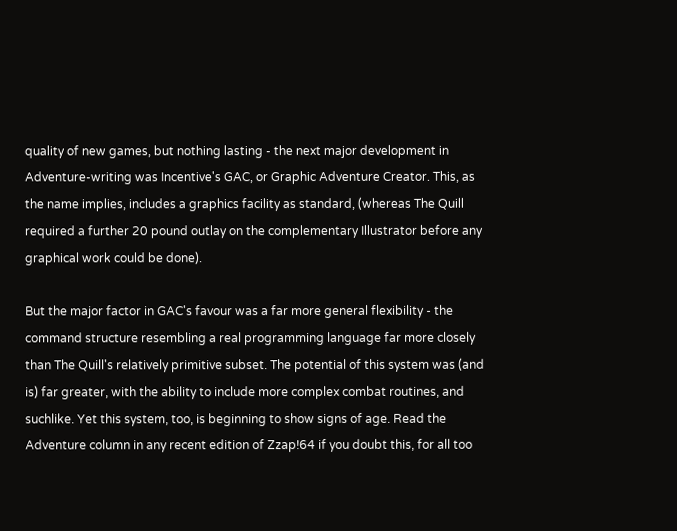quality of new games, but nothing lasting - the next major development in Adventure-writing was Incentive's GAC, or Graphic Adventure Creator. This, as the name implies, includes a graphics facility as standard, (whereas The Quill required a further 20 pound outlay on the complementary Illustrator before any graphical work could be done).

But the major factor in GAC's favour was a far more general flexibility - the command structure resembling a real programming language far more closely than The Quill's relatively primitive subset. The potential of this system was (and is) far greater, with the ability to include more complex combat routines, and suchlike. Yet this system, too, is beginning to show signs of age. Read the Adventure column in any recent edition of Zzap!64 if you doubt this, for all too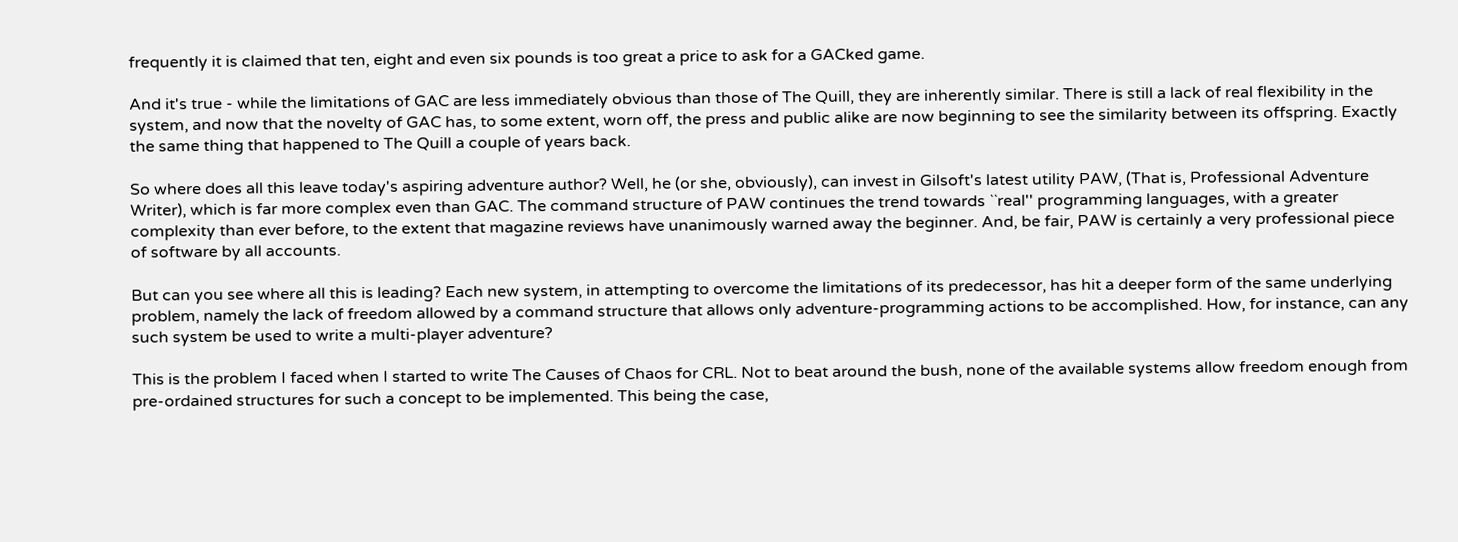frequently it is claimed that ten, eight and even six pounds is too great a price to ask for a GACked game.

And it's true - while the limitations of GAC are less immediately obvious than those of The Quill, they are inherently similar. There is still a lack of real flexibility in the system, and now that the novelty of GAC has, to some extent, worn off, the press and public alike are now beginning to see the similarity between its offspring. Exactly the same thing that happened to The Quill a couple of years back.

So where does all this leave today's aspiring adventure author? Well, he (or she, obviously), can invest in Gilsoft's latest utility PAW, (That is, Professional Adventure Writer), which is far more complex even than GAC. The command structure of PAW continues the trend towards ``real'' programming languages, with a greater complexity than ever before, to the extent that magazine reviews have unanimously warned away the beginner. And, be fair, PAW is certainly a very professional piece of software by all accounts.

But can you see where all this is leading? Each new system, in attempting to overcome the limitations of its predecessor, has hit a deeper form of the same underlying problem, namely the lack of freedom allowed by a command structure that allows only adventure-programming actions to be accomplished. How, for instance, can any such system be used to write a multi-player adventure?

This is the problem I faced when I started to write The Causes of Chaos for CRL. Not to beat around the bush, none of the available systems allow freedom enough from pre-ordained structures for such a concept to be implemented. This being the case,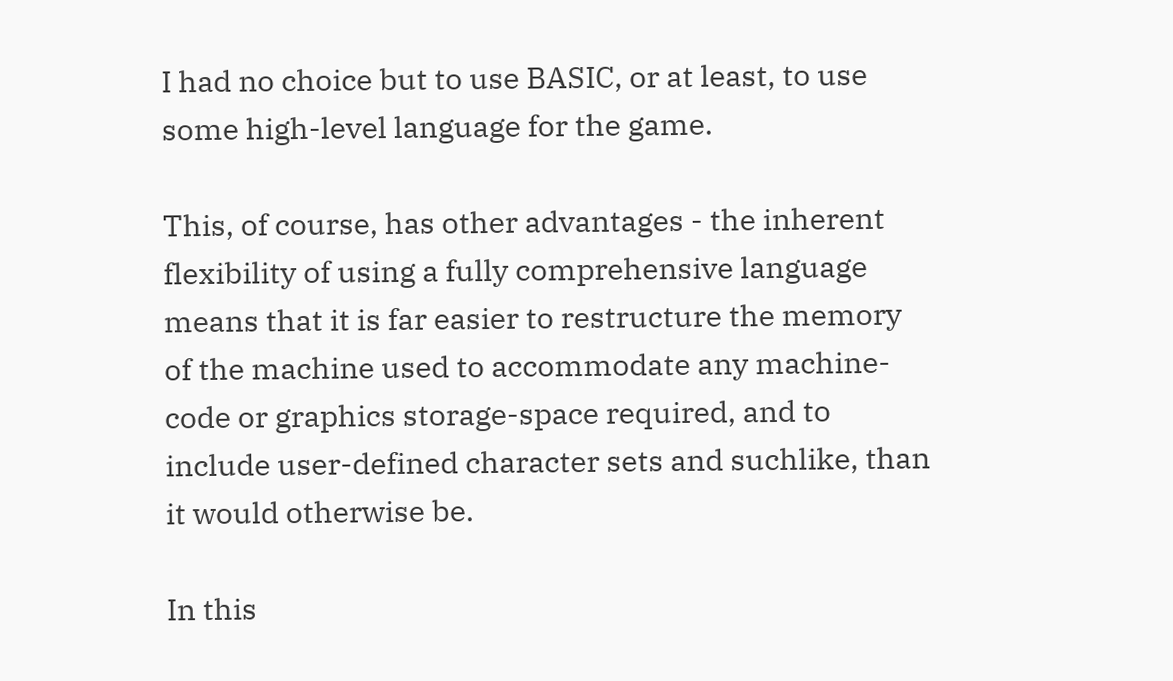I had no choice but to use BASIC, or at least, to use some high-level language for the game.

This, of course, has other advantages - the inherent flexibility of using a fully comprehensive language means that it is far easier to restructure the memory of the machine used to accommodate any machine-code or graphics storage-space required, and to include user-defined character sets and suchlike, than it would otherwise be.

In this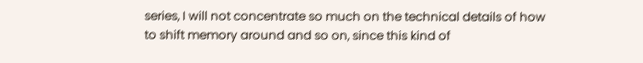series, I will not concentrate so much on the technical details of how to shift memory around and so on, since this kind of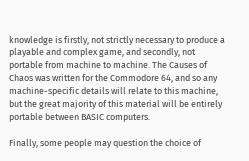knowledge is firstly, not strictly necessary to produce a playable and complex game, and secondly, not portable from machine to machine. The Causes of Chaos was written for the Commodore 64, and so any machine-specific details will relate to this machine, but the great majority of this material will be entirely portable between BASIC computers.

Finally, some people may question the choice of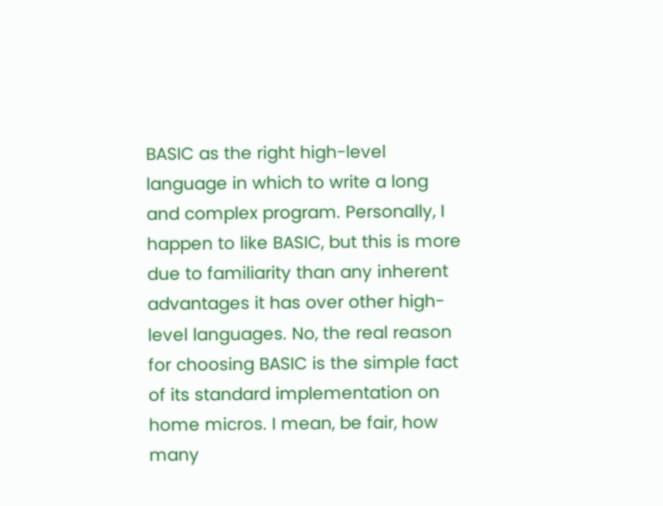BASIC as the right high-level language in which to write a long and complex program. Personally, I happen to like BASIC, but this is more due to familiarity than any inherent advantages it has over other high-level languages. No, the real reason for choosing BASIC is the simple fact of its standard implementation on home micros. I mean, be fair, how many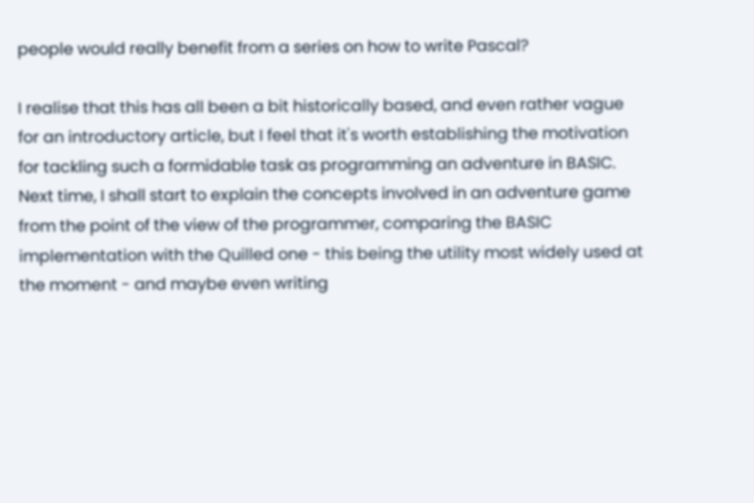people would really benefit from a series on how to write Pascal?

I realise that this has all been a bit historically based, and even rather vague for an introductory article, but I feel that it's worth establishing the motivation for tackling such a formidable task as programming an adventure in BASIC. Next time, I shall start to explain the concepts involved in an adventure game from the point of the view of the programmer, comparing the BASIC implementation with the Quilled one - this being the utility most widely used at the moment - and maybe even writing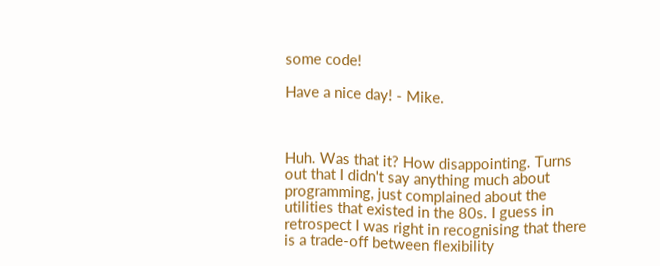some code!

Have a nice day! - Mike.



Huh. Was that it? How disappointing. Turns out that I didn't say anything much about programming, just complained about the utilities that existed in the 80s. I guess in retrospect I was right in recognising that there is a trade-off between flexibility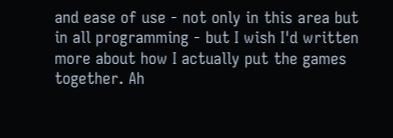and ease of use - not only in this area but in all programming - but I wish I'd written more about how I actually put the games together. Ah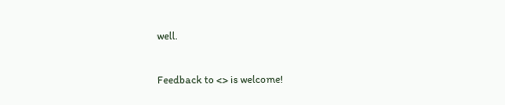well.

Feedback to <> is welcome!